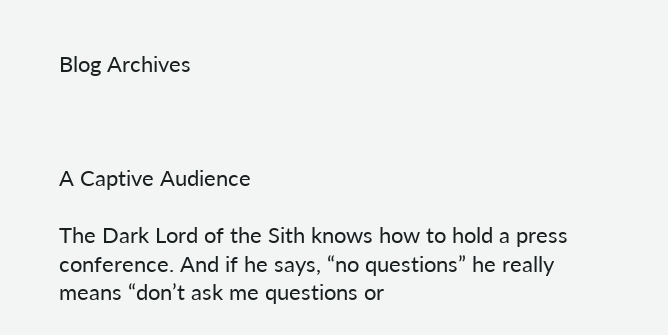Blog Archives



A Captive Audience

The Dark Lord of the Sith knows how to hold a press conference. And if he says, “no questions” he really means “don’t ask me questions or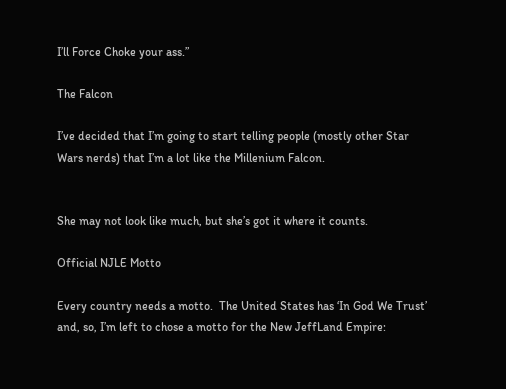I’ll Force Choke your ass.”

The Falcon

I’ve decided that I’m going to start telling people (mostly other Star Wars nerds) that I’m a lot like the Millenium Falcon.


She may not look like much, but she’s got it where it counts.

Official NJLE Motto

Every country needs a motto.  The United States has ‘In God We Trust’ and, so, I’m left to chose a motto for the New JeffLand Empire: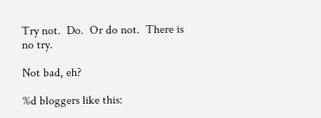Try not.  Do.  Or do not.  There is no try.

Not bad, eh?

%d bloggers like this: